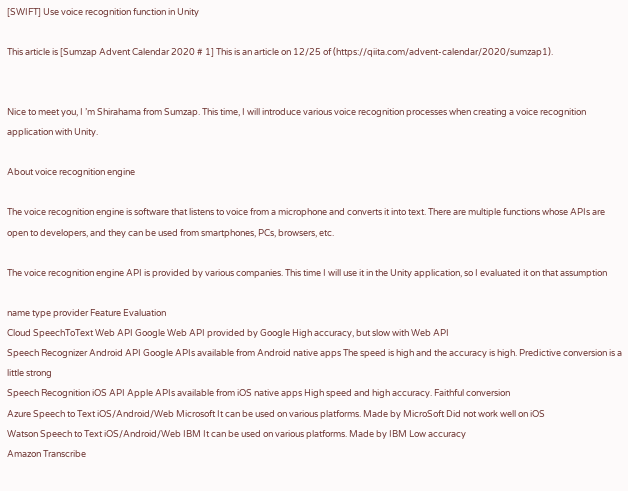[SWIFT] Use voice recognition function in Unity

This article is [Sumzap Advent Calendar 2020 # 1] This is an article on 12/25 of (https://qiita.com/advent-calendar/2020/sumzap1).


Nice to meet you, I ’m Shirahama from Sumzap. This time, I will introduce various voice recognition processes when creating a voice recognition application with Unity.

About voice recognition engine

The voice recognition engine is software that listens to voice from a microphone and converts it into text. There are multiple functions whose APIs are open to developers, and they can be used from smartphones, PCs, browsers, etc.

The voice recognition engine API is provided by various companies. This time I will use it in the Unity application, so I evaluated it on that assumption

name type provider Feature Evaluation
Cloud SpeechToText Web API Google Web API provided by Google High accuracy, but slow with Web API
Speech Recognizer Android API Google APIs available from Android native apps The speed is high and the accuracy is high. Predictive conversion is a little strong
Speech Recognition iOS API Apple APIs available from iOS native apps High speed and high accuracy. Faithful conversion
Azure Speech to Text iOS/Android/Web Microsoft It can be used on various platforms. Made by MicroSoft Did not work well on iOS
Watson Speech to Text iOS/Android/Web IBM It can be used on various platforms. Made by IBM Low accuracy
Amazon Transcribe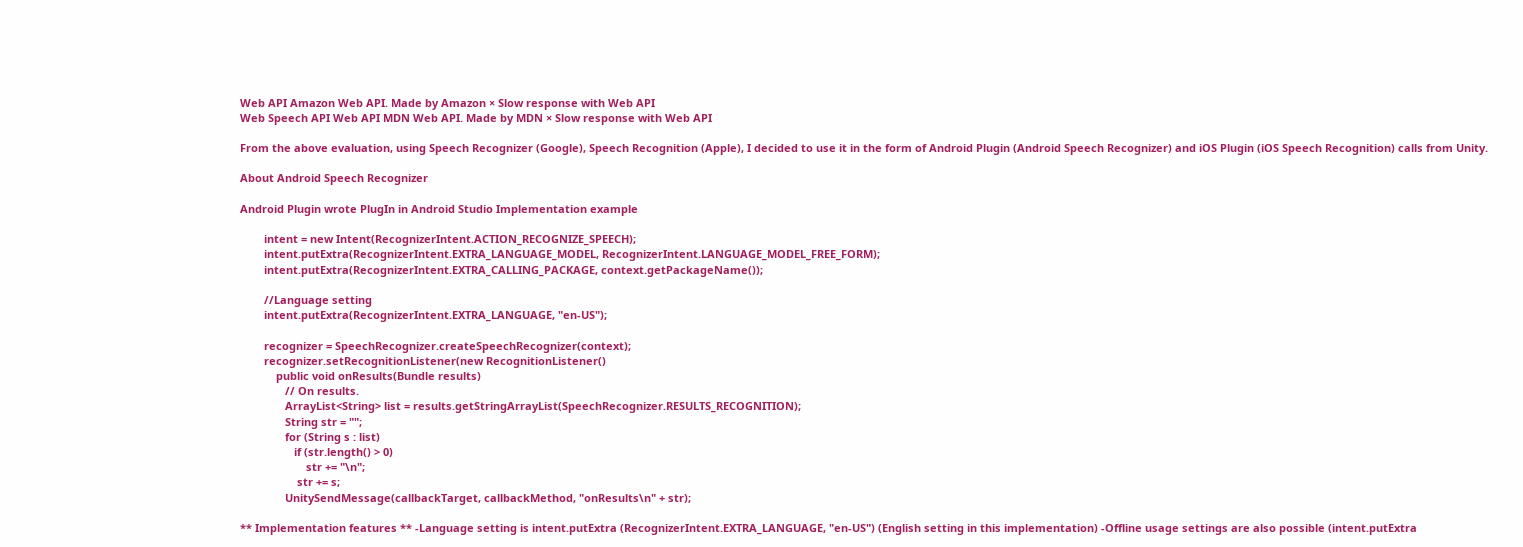Web API Amazon Web API. Made by Amazon × Slow response with Web API
Web Speech API Web API MDN Web API. Made by MDN × Slow response with Web API

From the above evaluation, using Speech Recognizer (Google), Speech Recognition (Apple), I decided to use it in the form of Android Plugin (Android Speech Recognizer) and iOS Plugin (iOS Speech Recognition) calls from Unity.

About Android Speech Recognizer

Android Plugin wrote PlugIn in Android Studio Implementation example

        intent = new Intent(RecognizerIntent.ACTION_RECOGNIZE_SPEECH);
        intent.putExtra(RecognizerIntent.EXTRA_LANGUAGE_MODEL, RecognizerIntent.LANGUAGE_MODEL_FREE_FORM);
        intent.putExtra(RecognizerIntent.EXTRA_CALLING_PACKAGE, context.getPackageName());

        //Language setting
        intent.putExtra(RecognizerIntent.EXTRA_LANGUAGE, "en-US");

        recognizer = SpeechRecognizer.createSpeechRecognizer(context);
        recognizer.setRecognitionListener(new RecognitionListener()
            public void onResults(Bundle results)
               // On results.
               ArrayList<String> list = results.getStringArrayList(SpeechRecognizer.RESULTS_RECOGNITION);
               String str = "";
               for (String s : list)
                  if (str.length() > 0)
                      str += "\n";
                   str += s;
               UnitySendMessage(callbackTarget, callbackMethod, "onResults\n" + str);

** Implementation features ** -Language setting is intent.putExtra (RecognizerIntent.EXTRA_LANGUAGE, "en-US") (English setting in this implementation) -Offline usage settings are also possible (intent.putExtra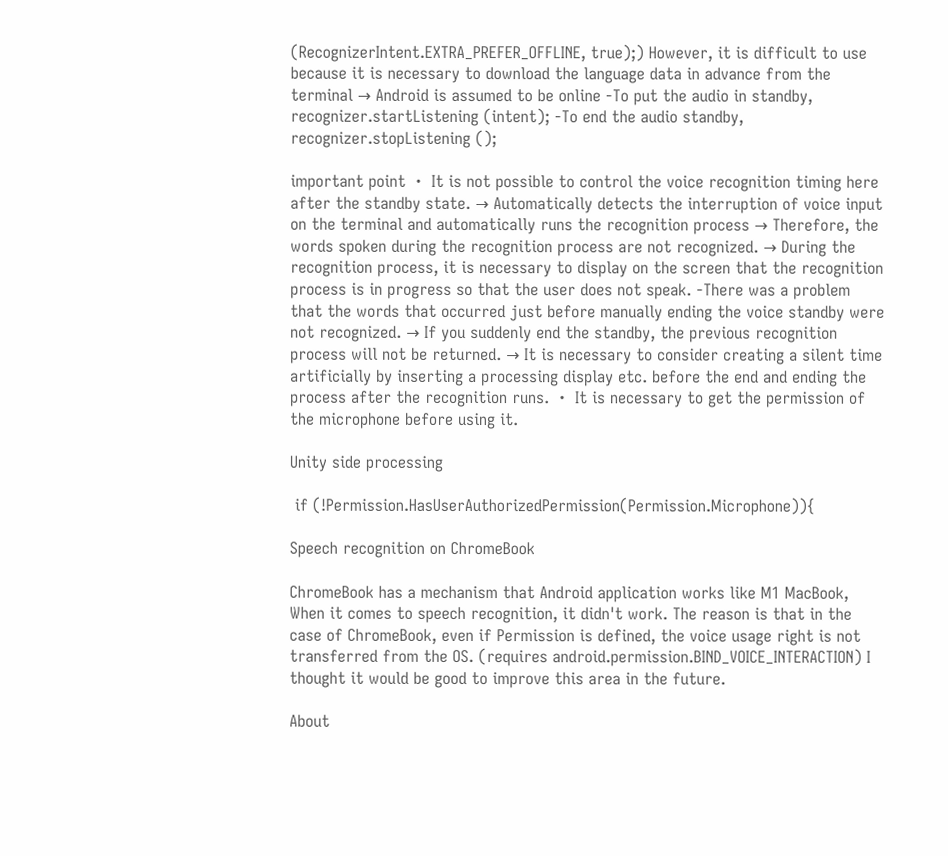(RecognizerIntent.EXTRA_PREFER_OFFLINE, true);) However, it is difficult to use because it is necessary to download the language data in advance from the terminal → Android is assumed to be online -To put the audio in standby, recognizer.startListening (intent); -To end the audio standby, recognizer.stopListening ();

important point ・ It is not possible to control the voice recognition timing here after the standby state. → Automatically detects the interruption of voice input on the terminal and automatically runs the recognition process → Therefore, the words spoken during the recognition process are not recognized. → During the recognition process, it is necessary to display on the screen that the recognition process is in progress so that the user does not speak. -There was a problem that the words that occurred just before manually ending the voice standby were not recognized. → If you suddenly end the standby, the previous recognition process will not be returned. → It is necessary to consider creating a silent time artificially by inserting a processing display etc. before the end and ending the process after the recognition runs. ・ It is necessary to get the permission of the microphone before using it.

Unity side processing

 if (!Permission.HasUserAuthorizedPermission(Permission.Microphone)){

Speech recognition on ChromeBook

ChromeBook has a mechanism that Android application works like M1 MacBook, When it comes to speech recognition, it didn't work. The reason is that in the case of ChromeBook, even if Permission is defined, the voice usage right is not transferred from the OS. (requires android.permission.BIND_VOICE_INTERACTION) I thought it would be good to improve this area in the future.

About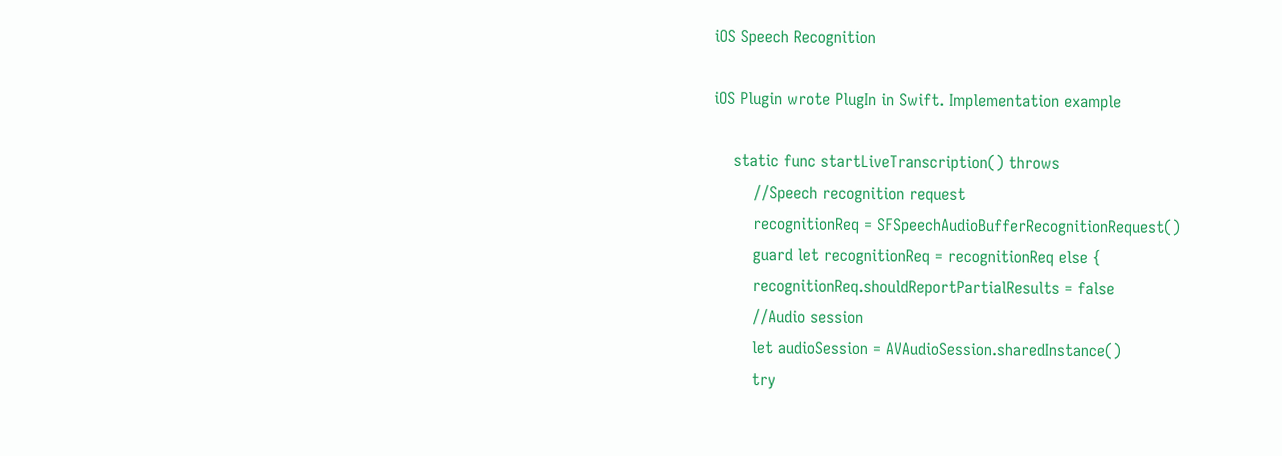iOS Speech Recognition

iOS Plugin wrote PlugIn in Swift. Implementation example

    static func startLiveTranscription() throws
        //Speech recognition request
        recognitionReq = SFSpeechAudioBufferRecognitionRequest()
        guard let recognitionReq = recognitionReq else {
        recognitionReq.shouldReportPartialResults = false
        //Audio session
        let audioSession = AVAudioSession.sharedInstance()
        try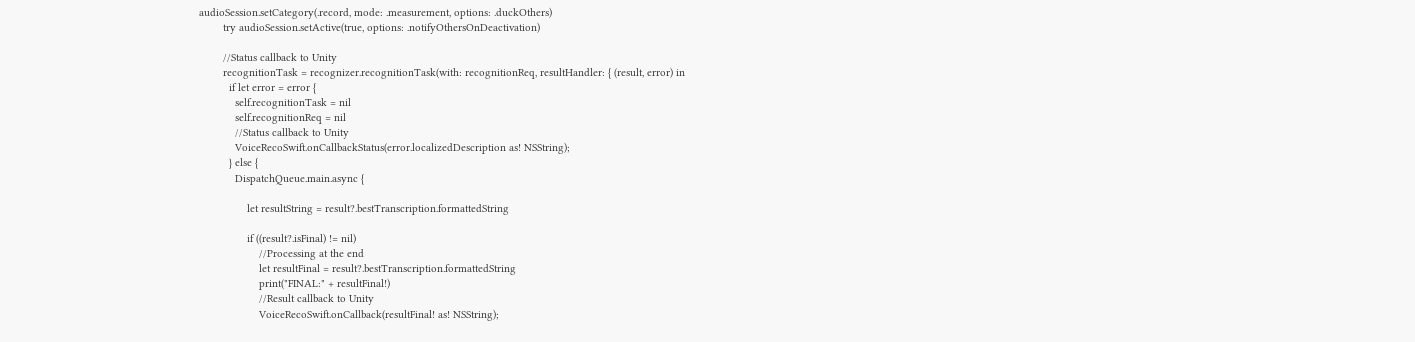audioSession.setCategory(.record, mode: .measurement, options: .duckOthers)
        try audioSession.setActive(true, options: .notifyOthersOnDeactivation)

        //Status callback to Unity
        recognitionTask = recognizer.recognitionTask(with: recognitionReq, resultHandler: { (result, error) in
          if let error = error {
            self.recognitionTask = nil
            self.recognitionReq = nil
            //Status callback to Unity
            VoiceRecoSwift.onCallbackStatus(error.localizedDescription as! NSString);
          } else {
            DispatchQueue.main.async {

                let resultString = result?.bestTranscription.formattedString

                if ((result?.isFinal) != nil)
                    //Processing at the end
                    let resultFinal = result?.bestTranscription.formattedString
                    print("FINAL:" + resultFinal!)
                    //Result callback to Unity
                    VoiceRecoSwift.onCallback(resultFinal! as! NSString);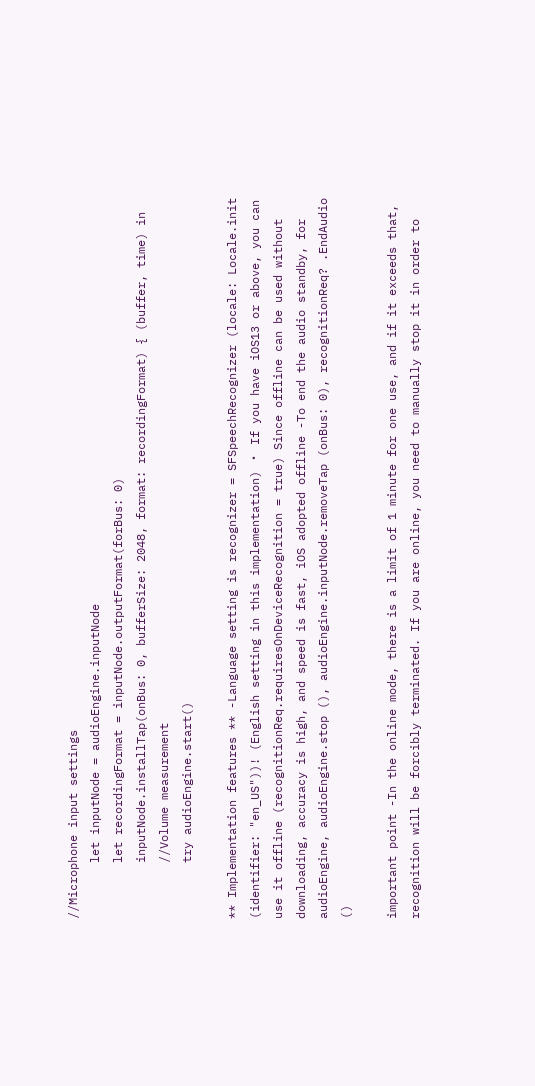//Microphone input settings
        let inputNode = audioEngine.inputNode
        let recordingFormat = inputNode.outputFormat(forBus: 0)
        inputNode.installTap(onBus: 0, bufferSize: 2048, format: recordingFormat) { (buffer, time) in
        //Volume measurement
        try audioEngine.start()

** Implementation features ** -Language setting is recognizer = SFSpeechRecognizer (locale: Locale.init (identifier: "en_US"))! (English setting in this implementation) ・ If you have iOS13 or above, you can use it offline (recognitionReq.requiresOnDeviceRecognition = true) Since offline can be used without downloading, accuracy is high, and speed is fast, iOS adopted offline -To end the audio standby, for audioEngine, audioEngine.stop (), audioEngine.inputNode.removeTap (onBus: 0), recognitionReq? .EndAudio ()

important point -In the online mode, there is a limit of 1 minute for one use, and if it exceeds that, recognition will be forcibly terminated. If you are online, you need to manually stop it in order to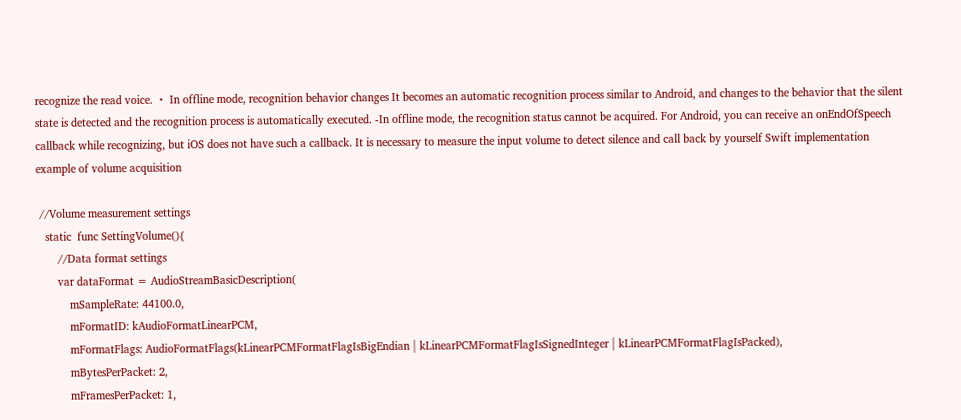recognize the read voice. ・ In offline mode, recognition behavior changes It becomes an automatic recognition process similar to Android, and changes to the behavior that the silent state is detected and the recognition process is automatically executed. -In offline mode, the recognition status cannot be acquired. For Android, you can receive an onEndOfSpeech callback while recognizing, but iOS does not have such a callback. It is necessary to measure the input volume to detect silence and call back by yourself Swift implementation example of volume acquisition

 //Volume measurement settings
   static  func SettingVolume(){
       //Data format settings
       var dataFormat = AudioStreamBasicDescription(
           mSampleRate: 44100.0,
           mFormatID: kAudioFormatLinearPCM,
           mFormatFlags: AudioFormatFlags(kLinearPCMFormatFlagIsBigEndian | kLinearPCMFormatFlagIsSignedInteger | kLinearPCMFormatFlagIsPacked),
           mBytesPerPacket: 2,
           mFramesPerPacket: 1,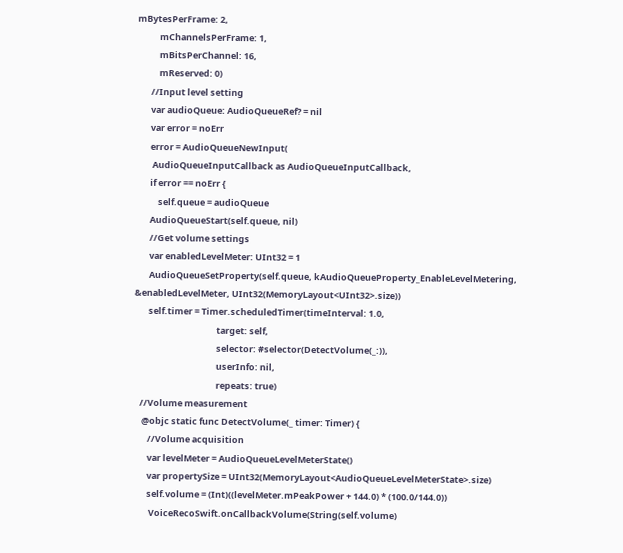mBytesPerFrame: 2,
           mChannelsPerFrame: 1,
           mBitsPerChannel: 16,
           mReserved: 0)
       //Input level setting
       var audioQueue: AudioQueueRef? = nil
       var error = noErr
       error = AudioQueueNewInput(
        AudioQueueInputCallback as AudioQueueInputCallback,
       if error == noErr {
           self.queue = audioQueue
       AudioQueueStart(self.queue, nil)
       //Get volume settings
       var enabledLevelMeter: UInt32 = 1
       AudioQueueSetProperty(self.queue, kAudioQueueProperty_EnableLevelMetering, &enabledLevelMeter, UInt32(MemoryLayout<UInt32>.size))
       self.timer = Timer.scheduledTimer(timeInterval: 1.0,
                                         target: self,
                                         selector: #selector(DetectVolume(_:)),
                                         userInfo: nil,
                                         repeats: true)
   //Volume measurement
    @objc static func DetectVolume(_ timer: Timer) {
       //Volume acquisition
       var levelMeter = AudioQueueLevelMeterState()
       var propertySize = UInt32(MemoryLayout<AudioQueueLevelMeterState>.size)
       self.volume = (Int)((levelMeter.mPeakPower + 144.0) * (100.0/144.0))
        VoiceRecoSwift.onCallbackVolume(String(self.volume)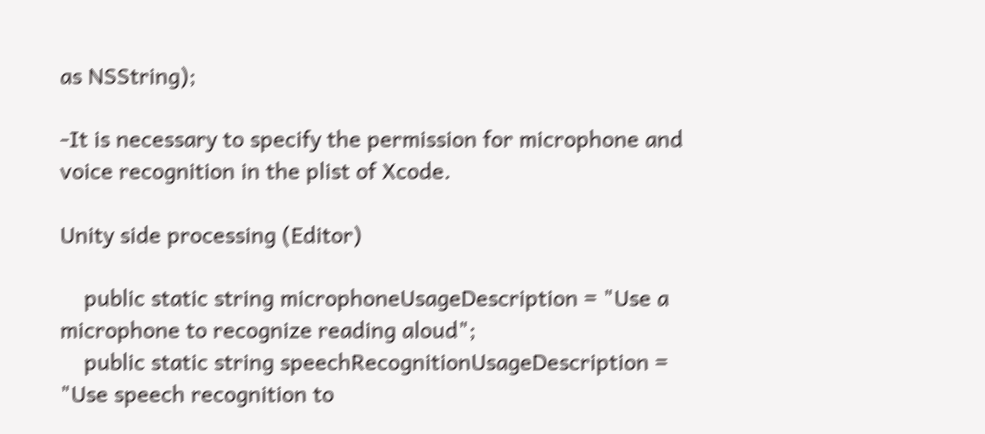as NSString);

-It is necessary to specify the permission for microphone and voice recognition in the plist of Xcode.

Unity side processing (Editor)

    public static string microphoneUsageDescription = "Use a microphone to recognize reading aloud";
    public static string speechRecognitionUsageDescription = "Use speech recognition to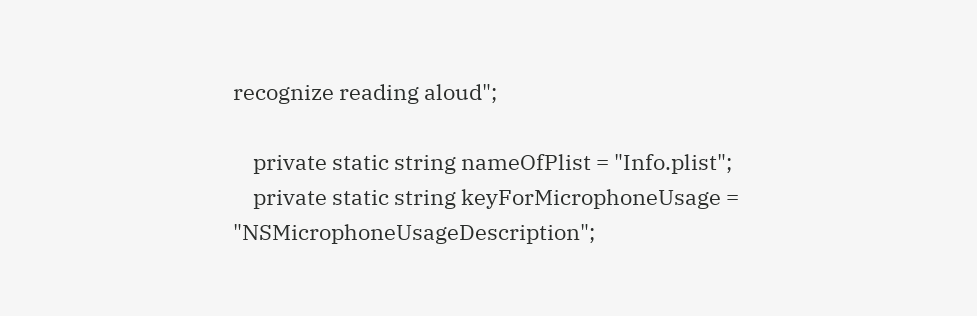recognize reading aloud";

    private static string nameOfPlist = "Info.plist";
    private static string keyForMicrophoneUsage = "NSMicrophoneUsageDescription";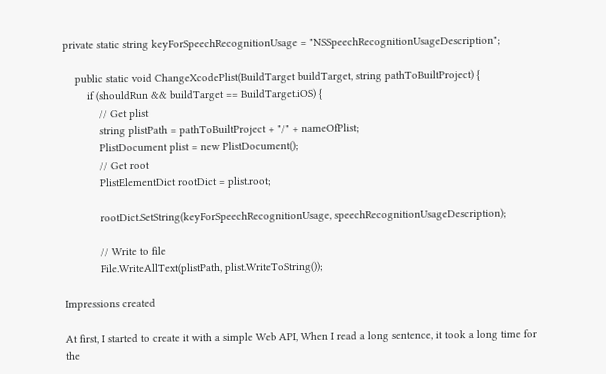private static string keyForSpeechRecognitionUsage = "NSSpeechRecognitionUsageDescription";

    public static void ChangeXcodePlist(BuildTarget buildTarget, string pathToBuiltProject) {
        if (shouldRun && buildTarget == BuildTarget.iOS) {
            // Get plist
            string plistPath = pathToBuiltProject + "/" + nameOfPlist;
            PlistDocument plist = new PlistDocument();
            // Get root
            PlistElementDict rootDict = plist.root;

            rootDict.SetString(keyForSpeechRecognitionUsage, speechRecognitionUsageDescription);

            // Write to file
            File.WriteAllText(plistPath, plist.WriteToString());

Impressions created

At first, I started to create it with a simple Web API, When I read a long sentence, it took a long time for the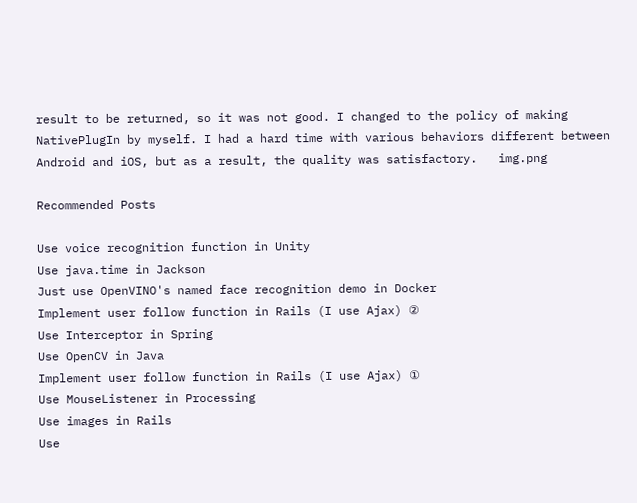result to be returned, so it was not good. I changed to the policy of making NativePlugIn by myself. I had a hard time with various behaviors different between Android and iOS, but as a result, the quality was satisfactory.   img.png

Recommended Posts

Use voice recognition function in Unity
Use java.time in Jackson
Just use OpenVINO's named face recognition demo in Docker
Implement user follow function in Rails (I use Ajax) ②
Use Interceptor in Spring
Use OpenCV in Java
Implement user follow function in Rails (I use Ajax) ①
Use MouseListener in Processing
Use images in Rails
Use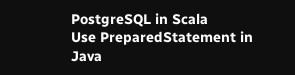PostgreSQL in Scala
Use PreparedStatement in Java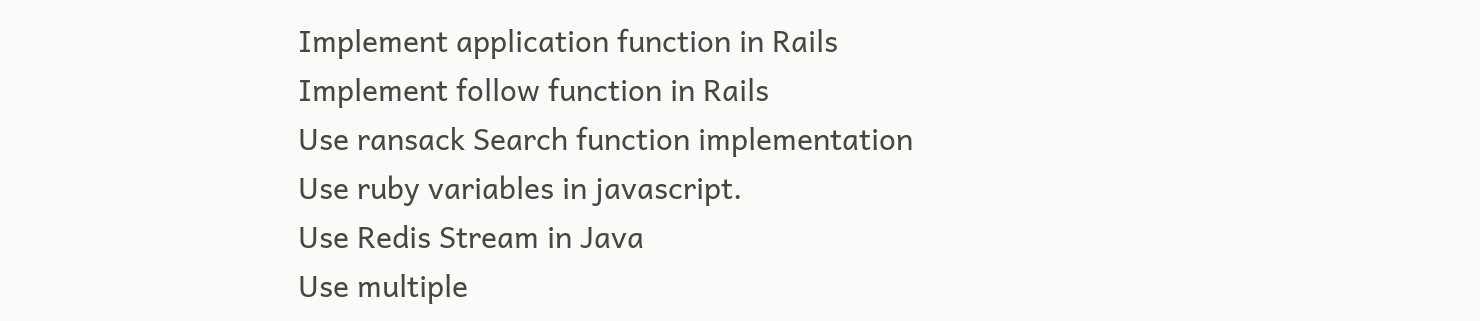Implement application function in Rails
Implement follow function in Rails
Use ransack Search function implementation
Use ruby variables in javascript.
Use Redis Stream in Java
Use multiple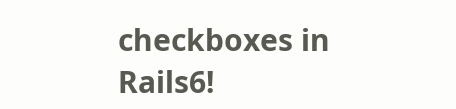checkboxes in Rails6!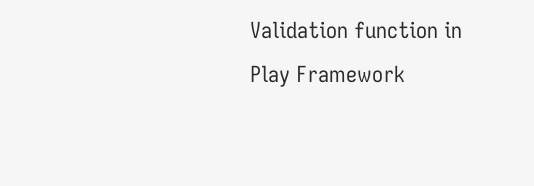Validation function in Play Framework